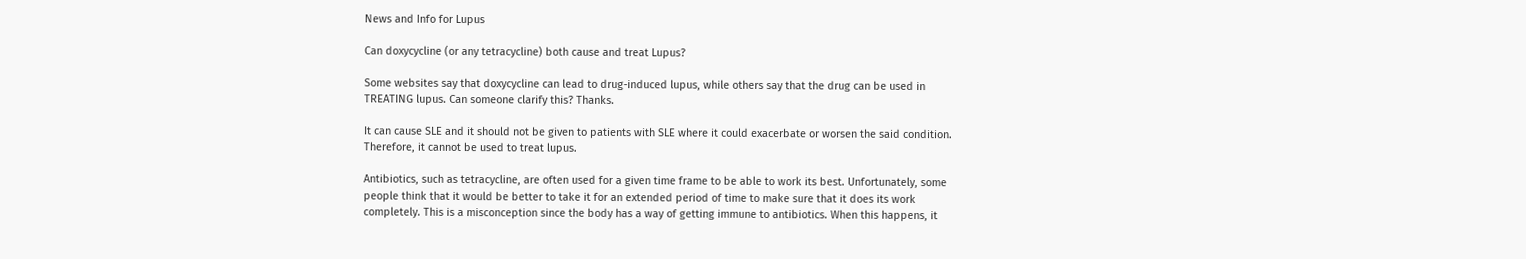News and Info for Lupus

Can doxycycline (or any tetracycline) both cause and treat Lupus?

Some websites say that doxycycline can lead to drug-induced lupus, while others say that the drug can be used in TREATING lupus. Can someone clarify this? Thanks.

It can cause SLE and it should not be given to patients with SLE where it could exacerbate or worsen the said condition. Therefore, it cannot be used to treat lupus.

Antibiotics, such as tetracycline, are often used for a given time frame to be able to work its best. Unfortunately, some people think that it would be better to take it for an extended period of time to make sure that it does its work completely. This is a misconception since the body has a way of getting immune to antibiotics. When this happens, it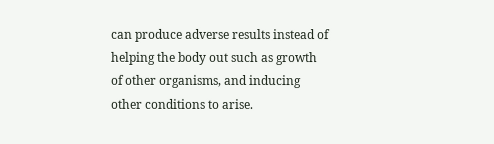can produce adverse results instead of helping the body out such as growth of other organisms, and inducing other conditions to arise.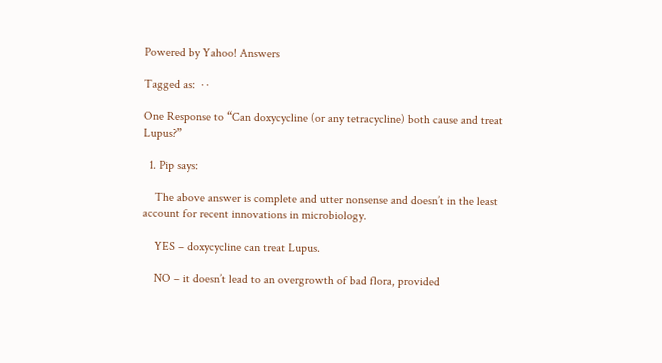Powered by Yahoo! Answers

Tagged as:  · ·

One Response to “Can doxycycline (or any tetracycline) both cause and treat Lupus?”

  1. Pip says:

    The above answer is complete and utter nonsense and doesn’t in the least account for recent innovations in microbiology.

    YES – doxycycline can treat Lupus.

    NO – it doesn’t lead to an overgrowth of bad flora, provided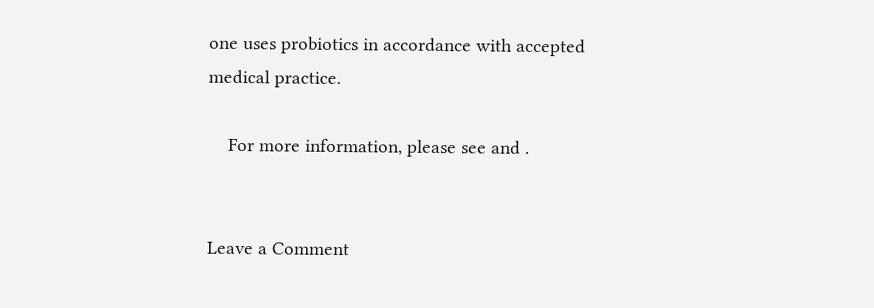one uses probiotics in accordance with accepted medical practice.

    For more information, please see and .


Leave a Comment